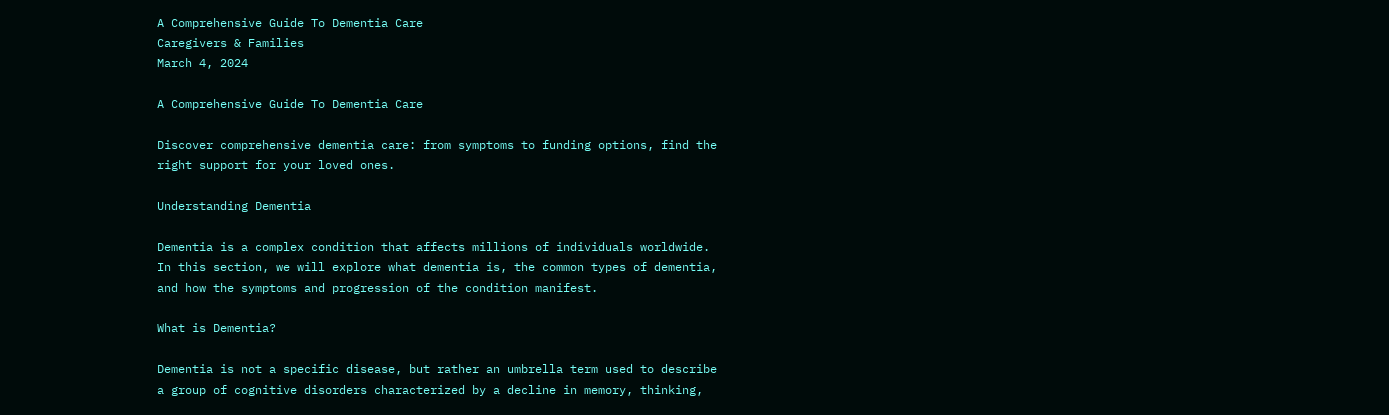A Comprehensive Guide To Dementia Care
Caregivers & Families
March 4, 2024

A Comprehensive Guide To Dementia Care

Discover comprehensive dementia care: from symptoms to funding options, find the right support for your loved ones.

Understanding Dementia

Dementia is a complex condition that affects millions of individuals worldwide. In this section, we will explore what dementia is, the common types of dementia, and how the symptoms and progression of the condition manifest.

What is Dementia?

Dementia is not a specific disease, but rather an umbrella term used to describe a group of cognitive disorders characterized by a decline in memory, thinking,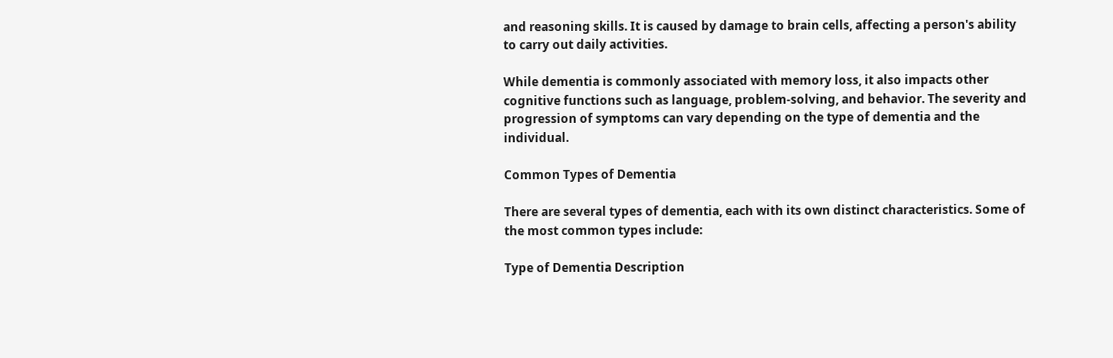and reasoning skills. It is caused by damage to brain cells, affecting a person's ability to carry out daily activities.

While dementia is commonly associated with memory loss, it also impacts other cognitive functions such as language, problem-solving, and behavior. The severity and progression of symptoms can vary depending on the type of dementia and the individual.

Common Types of Dementia

There are several types of dementia, each with its own distinct characteristics. Some of the most common types include:

Type of Dementia Description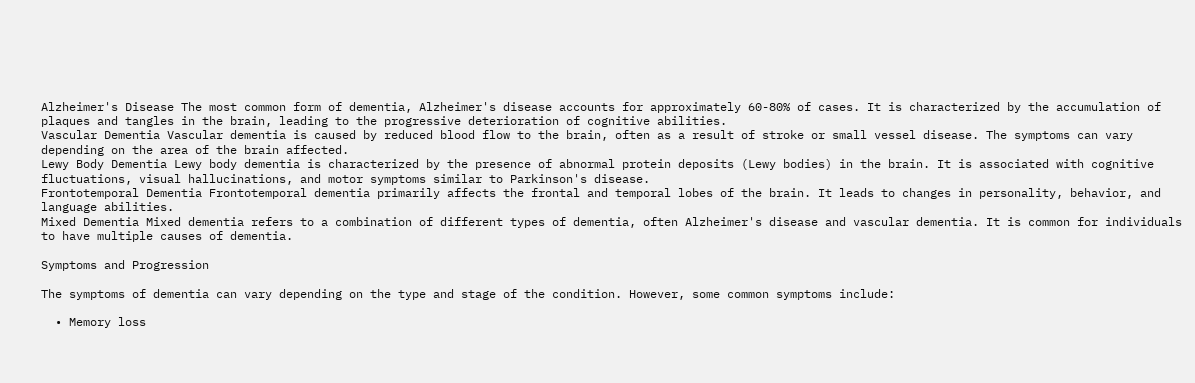Alzheimer's Disease The most common form of dementia, Alzheimer's disease accounts for approximately 60-80% of cases. It is characterized by the accumulation of plaques and tangles in the brain, leading to the progressive deterioration of cognitive abilities.
Vascular Dementia Vascular dementia is caused by reduced blood flow to the brain, often as a result of stroke or small vessel disease. The symptoms can vary depending on the area of the brain affected.
Lewy Body Dementia Lewy body dementia is characterized by the presence of abnormal protein deposits (Lewy bodies) in the brain. It is associated with cognitive fluctuations, visual hallucinations, and motor symptoms similar to Parkinson's disease.
Frontotemporal Dementia Frontotemporal dementia primarily affects the frontal and temporal lobes of the brain. It leads to changes in personality, behavior, and language abilities.
Mixed Dementia Mixed dementia refers to a combination of different types of dementia, often Alzheimer's disease and vascular dementia. It is common for individuals to have multiple causes of dementia.

Symptoms and Progression

The symptoms of dementia can vary depending on the type and stage of the condition. However, some common symptoms include:

  • Memory loss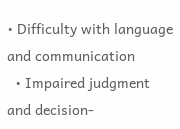• Difficulty with language and communication
  • Impaired judgment and decision-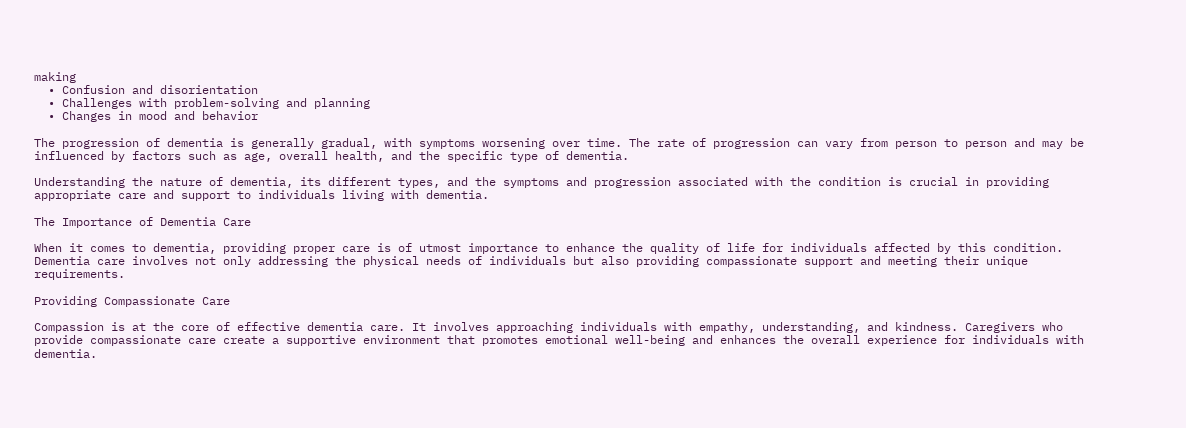making
  • Confusion and disorientation
  • Challenges with problem-solving and planning
  • Changes in mood and behavior

The progression of dementia is generally gradual, with symptoms worsening over time. The rate of progression can vary from person to person and may be influenced by factors such as age, overall health, and the specific type of dementia.

Understanding the nature of dementia, its different types, and the symptoms and progression associated with the condition is crucial in providing appropriate care and support to individuals living with dementia.

The Importance of Dementia Care

When it comes to dementia, providing proper care is of utmost importance to enhance the quality of life for individuals affected by this condition. Dementia care involves not only addressing the physical needs of individuals but also providing compassionate support and meeting their unique requirements.

Providing Compassionate Care

Compassion is at the core of effective dementia care. It involves approaching individuals with empathy, understanding, and kindness. Caregivers who provide compassionate care create a supportive environment that promotes emotional well-being and enhances the overall experience for individuals with dementia.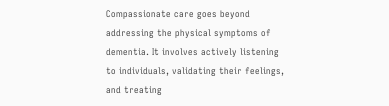Compassionate care goes beyond addressing the physical symptoms of dementia. It involves actively listening to individuals, validating their feelings, and treating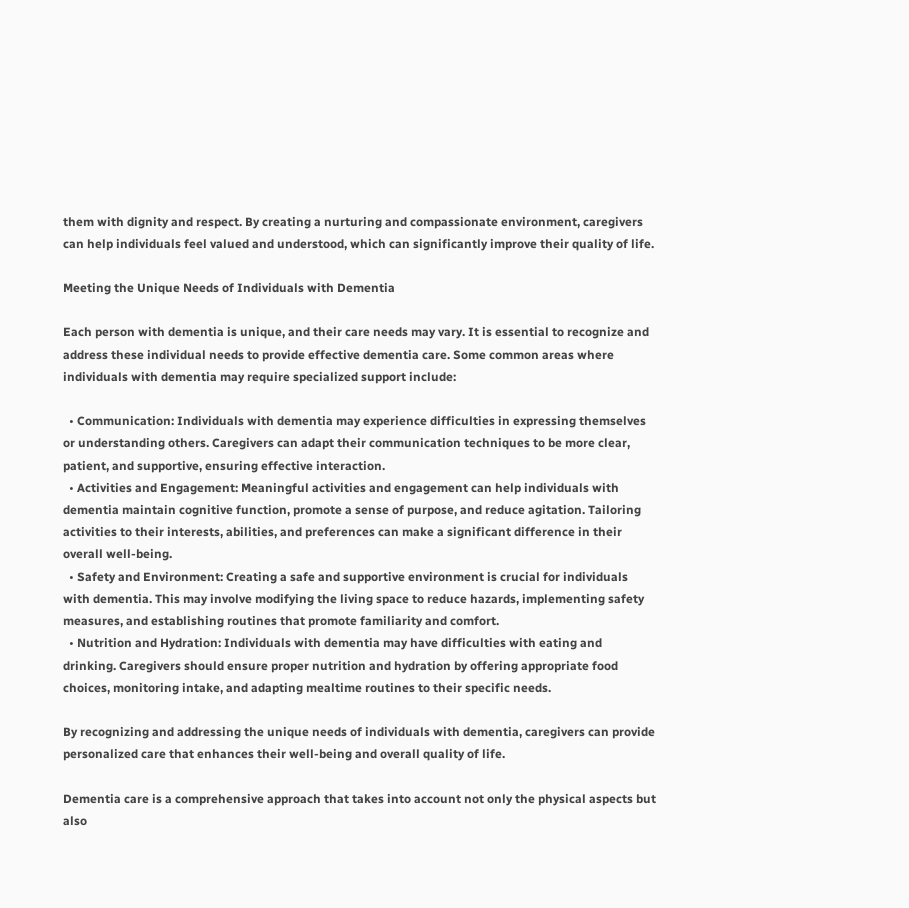them with dignity and respect. By creating a nurturing and compassionate environment, caregivers can help individuals feel valued and understood, which can significantly improve their quality of life.

Meeting the Unique Needs of Individuals with Dementia

Each person with dementia is unique, and their care needs may vary. It is essential to recognize and address these individual needs to provide effective dementia care. Some common areas where individuals with dementia may require specialized support include:

  • Communication: Individuals with dementia may experience difficulties in expressing themselves or understanding others. Caregivers can adapt their communication techniques to be more clear, patient, and supportive, ensuring effective interaction.
  • Activities and Engagement: Meaningful activities and engagement can help individuals with dementia maintain cognitive function, promote a sense of purpose, and reduce agitation. Tailoring activities to their interests, abilities, and preferences can make a significant difference in their overall well-being.
  • Safety and Environment: Creating a safe and supportive environment is crucial for individuals with dementia. This may involve modifying the living space to reduce hazards, implementing safety measures, and establishing routines that promote familiarity and comfort.
  • Nutrition and Hydration: Individuals with dementia may have difficulties with eating and drinking. Caregivers should ensure proper nutrition and hydration by offering appropriate food choices, monitoring intake, and adapting mealtime routines to their specific needs.

By recognizing and addressing the unique needs of individuals with dementia, caregivers can provide personalized care that enhances their well-being and overall quality of life.

Dementia care is a comprehensive approach that takes into account not only the physical aspects but also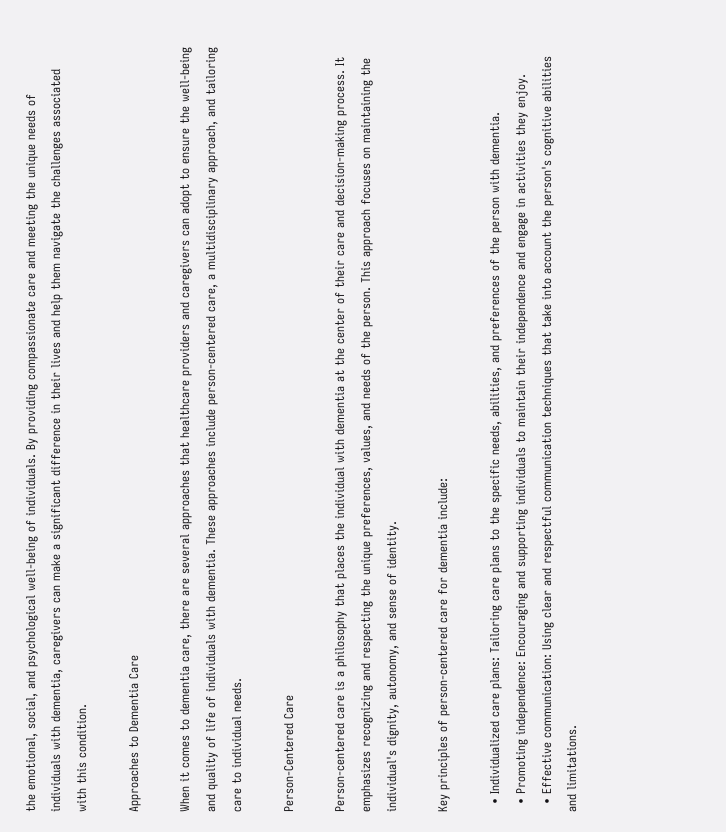the emotional, social, and psychological well-being of individuals. By providing compassionate care and meeting the unique needs of individuals with dementia, caregivers can make a significant difference in their lives and help them navigate the challenges associated with this condition.

Approaches to Dementia Care

When it comes to dementia care, there are several approaches that healthcare providers and caregivers can adopt to ensure the well-being and quality of life of individuals with dementia. These approaches include person-centered care, a multidisciplinary approach, and tailoring care to individual needs.

Person-Centered Care

Person-centered care is a philosophy that places the individual with dementia at the center of their care and decision-making process. It emphasizes recognizing and respecting the unique preferences, values, and needs of the person. This approach focuses on maintaining the individual's dignity, autonomy, and sense of identity.

Key principles of person-centered care for dementia include:

  • Individualized care plans: Tailoring care plans to the specific needs, abilities, and preferences of the person with dementia.
  • Promoting independence: Encouraging and supporting individuals to maintain their independence and engage in activities they enjoy.
  • Effective communication: Using clear and respectful communication techniques that take into account the person's cognitive abilities and limitations.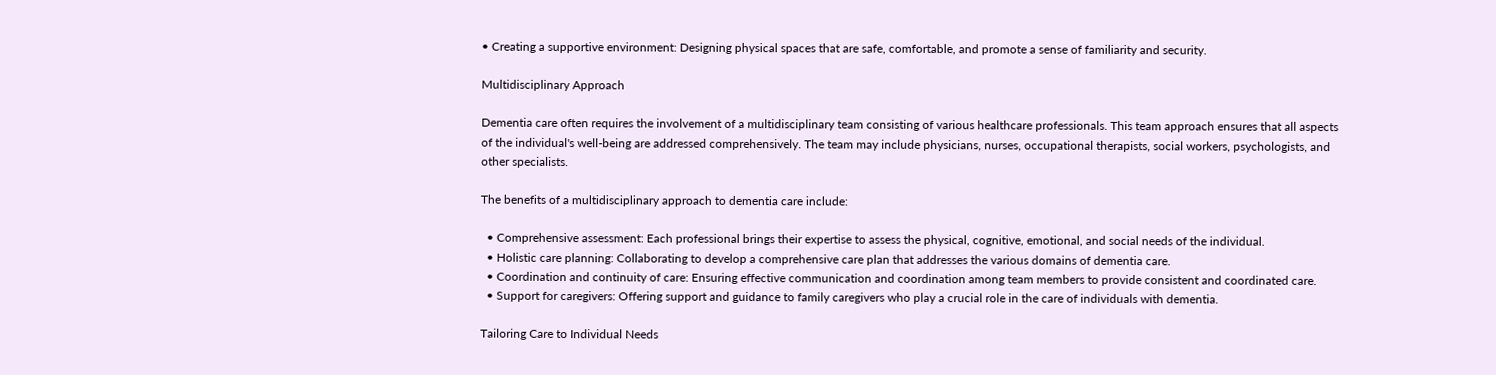• Creating a supportive environment: Designing physical spaces that are safe, comfortable, and promote a sense of familiarity and security.

Multidisciplinary Approach

Dementia care often requires the involvement of a multidisciplinary team consisting of various healthcare professionals. This team approach ensures that all aspects of the individual's well-being are addressed comprehensively. The team may include physicians, nurses, occupational therapists, social workers, psychologists, and other specialists.

The benefits of a multidisciplinary approach to dementia care include:

  • Comprehensive assessment: Each professional brings their expertise to assess the physical, cognitive, emotional, and social needs of the individual.
  • Holistic care planning: Collaborating to develop a comprehensive care plan that addresses the various domains of dementia care.
  • Coordination and continuity of care: Ensuring effective communication and coordination among team members to provide consistent and coordinated care.
  • Support for caregivers: Offering support and guidance to family caregivers who play a crucial role in the care of individuals with dementia.

Tailoring Care to Individual Needs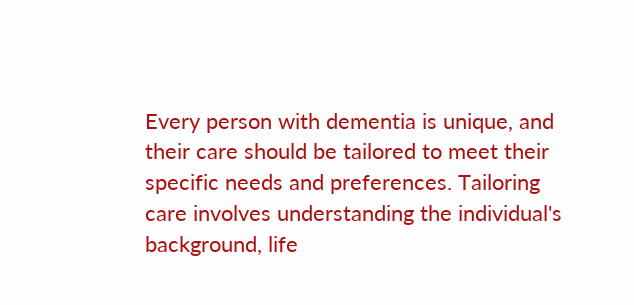Every person with dementia is unique, and their care should be tailored to meet their specific needs and preferences. Tailoring care involves understanding the individual's background, life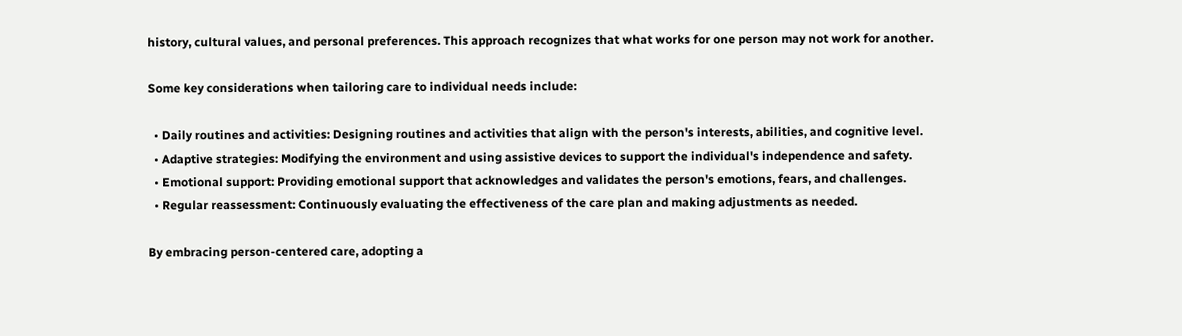history, cultural values, and personal preferences. This approach recognizes that what works for one person may not work for another.

Some key considerations when tailoring care to individual needs include:

  • Daily routines and activities: Designing routines and activities that align with the person's interests, abilities, and cognitive level.
  • Adaptive strategies: Modifying the environment and using assistive devices to support the individual's independence and safety.
  • Emotional support: Providing emotional support that acknowledges and validates the person's emotions, fears, and challenges.
  • Regular reassessment: Continuously evaluating the effectiveness of the care plan and making adjustments as needed.

By embracing person-centered care, adopting a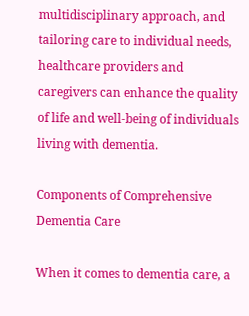multidisciplinary approach, and tailoring care to individual needs, healthcare providers and caregivers can enhance the quality of life and well-being of individuals living with dementia.

Components of Comprehensive Dementia Care

When it comes to dementia care, a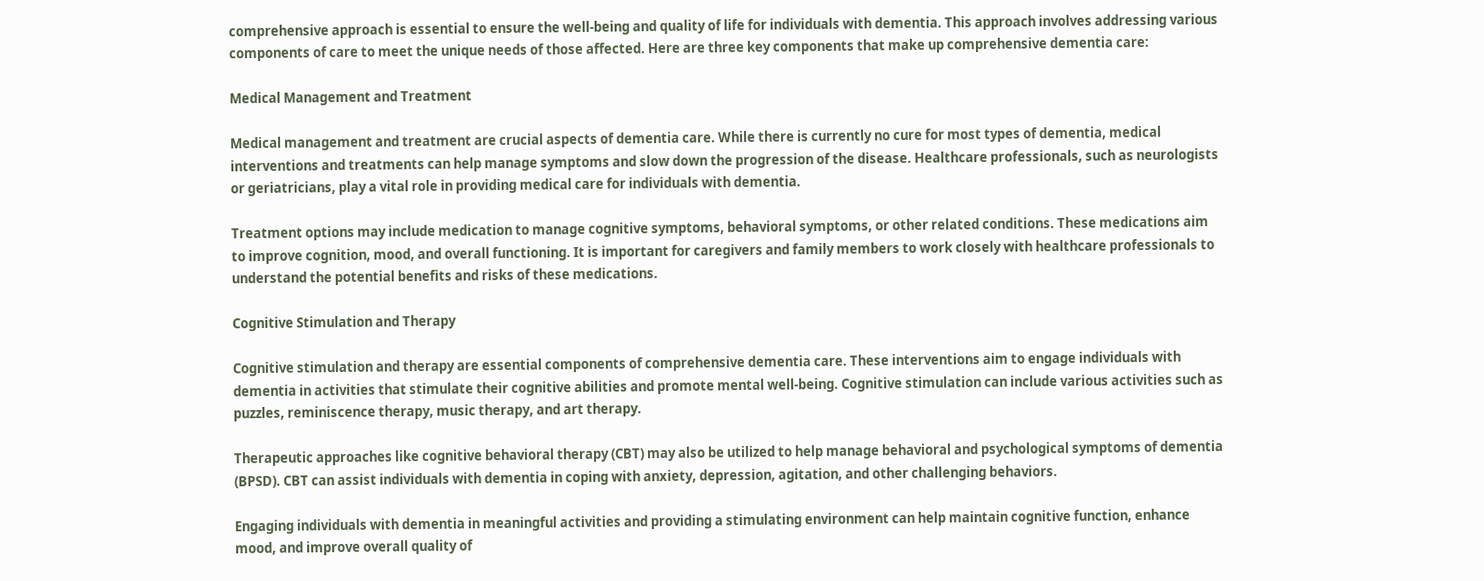comprehensive approach is essential to ensure the well-being and quality of life for individuals with dementia. This approach involves addressing various components of care to meet the unique needs of those affected. Here are three key components that make up comprehensive dementia care:

Medical Management and Treatment

Medical management and treatment are crucial aspects of dementia care. While there is currently no cure for most types of dementia, medical interventions and treatments can help manage symptoms and slow down the progression of the disease. Healthcare professionals, such as neurologists or geriatricians, play a vital role in providing medical care for individuals with dementia.

Treatment options may include medication to manage cognitive symptoms, behavioral symptoms, or other related conditions. These medications aim to improve cognition, mood, and overall functioning. It is important for caregivers and family members to work closely with healthcare professionals to understand the potential benefits and risks of these medications.

Cognitive Stimulation and Therapy

Cognitive stimulation and therapy are essential components of comprehensive dementia care. These interventions aim to engage individuals with dementia in activities that stimulate their cognitive abilities and promote mental well-being. Cognitive stimulation can include various activities such as puzzles, reminiscence therapy, music therapy, and art therapy.

Therapeutic approaches like cognitive behavioral therapy (CBT) may also be utilized to help manage behavioral and psychological symptoms of dementia (BPSD). CBT can assist individuals with dementia in coping with anxiety, depression, agitation, and other challenging behaviors.

Engaging individuals with dementia in meaningful activities and providing a stimulating environment can help maintain cognitive function, enhance mood, and improve overall quality of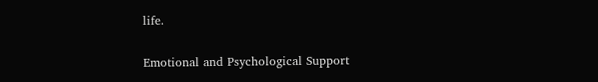life.

Emotional and Psychological Support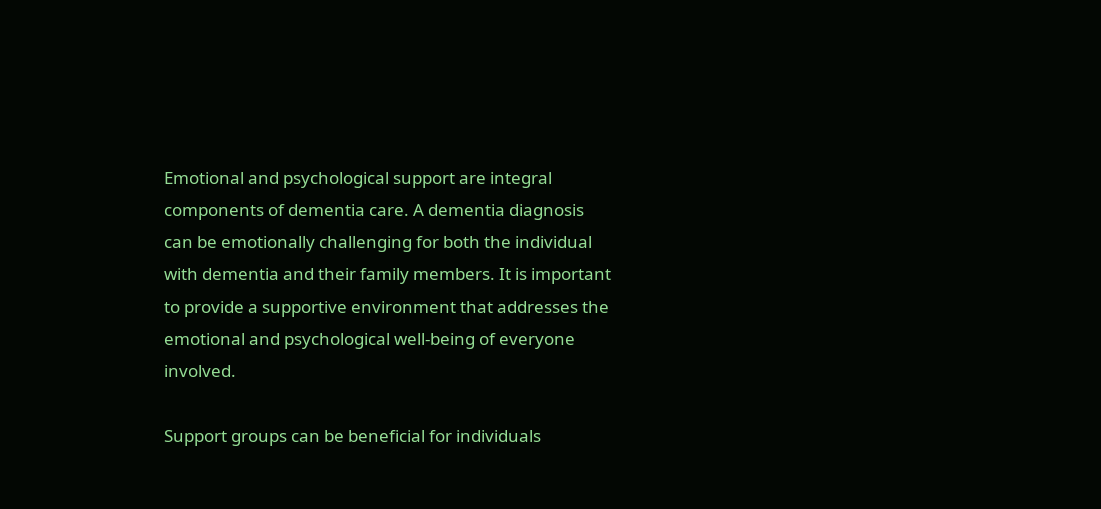Emotional and psychological support are integral components of dementia care. A dementia diagnosis can be emotionally challenging for both the individual with dementia and their family members. It is important to provide a supportive environment that addresses the emotional and psychological well-being of everyone involved.

Support groups can be beneficial for individuals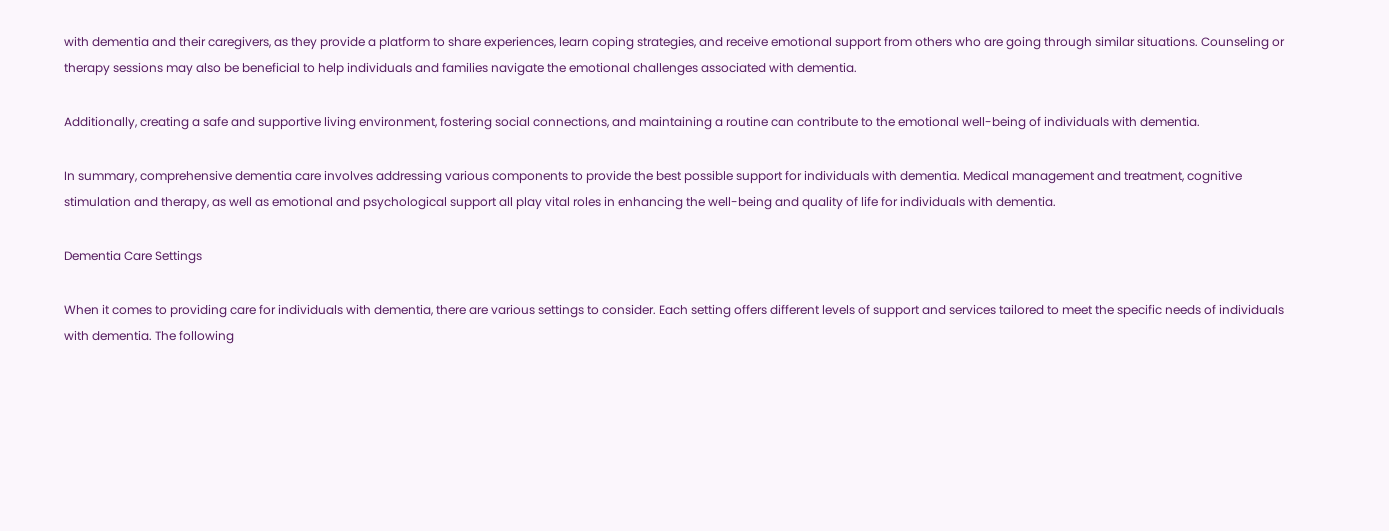with dementia and their caregivers, as they provide a platform to share experiences, learn coping strategies, and receive emotional support from others who are going through similar situations. Counseling or therapy sessions may also be beneficial to help individuals and families navigate the emotional challenges associated with dementia.

Additionally, creating a safe and supportive living environment, fostering social connections, and maintaining a routine can contribute to the emotional well-being of individuals with dementia.

In summary, comprehensive dementia care involves addressing various components to provide the best possible support for individuals with dementia. Medical management and treatment, cognitive stimulation and therapy, as well as emotional and psychological support all play vital roles in enhancing the well-being and quality of life for individuals with dementia.

Dementia Care Settings

When it comes to providing care for individuals with dementia, there are various settings to consider. Each setting offers different levels of support and services tailored to meet the specific needs of individuals with dementia. The following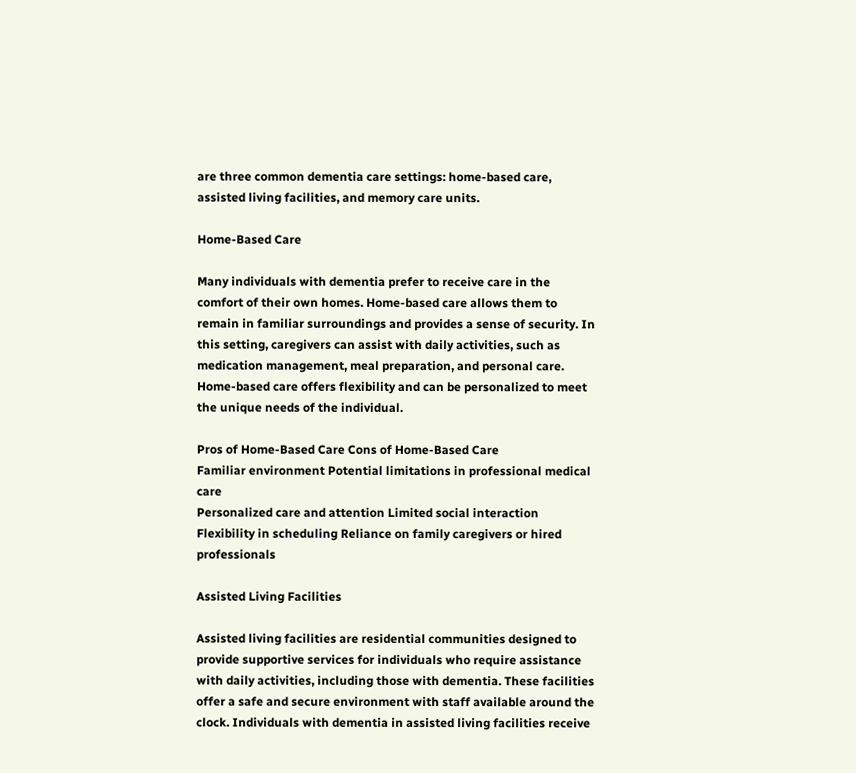are three common dementia care settings: home-based care, assisted living facilities, and memory care units.

Home-Based Care

Many individuals with dementia prefer to receive care in the comfort of their own homes. Home-based care allows them to remain in familiar surroundings and provides a sense of security. In this setting, caregivers can assist with daily activities, such as medication management, meal preparation, and personal care. Home-based care offers flexibility and can be personalized to meet the unique needs of the individual.

Pros of Home-Based Care Cons of Home-Based Care
Familiar environment Potential limitations in professional medical care
Personalized care and attention Limited social interaction
Flexibility in scheduling Reliance on family caregivers or hired professionals

Assisted Living Facilities

Assisted living facilities are residential communities designed to provide supportive services for individuals who require assistance with daily activities, including those with dementia. These facilities offer a safe and secure environment with staff available around the clock. Individuals with dementia in assisted living facilities receive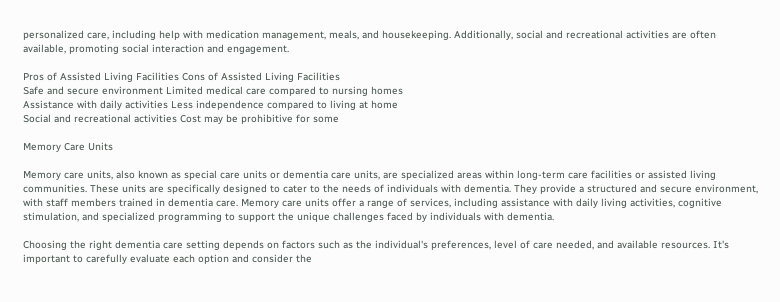personalized care, including help with medication management, meals, and housekeeping. Additionally, social and recreational activities are often available, promoting social interaction and engagement.

Pros of Assisted Living Facilities Cons of Assisted Living Facilities
Safe and secure environment Limited medical care compared to nursing homes
Assistance with daily activities Less independence compared to living at home
Social and recreational activities Cost may be prohibitive for some

Memory Care Units

Memory care units, also known as special care units or dementia care units, are specialized areas within long-term care facilities or assisted living communities. These units are specifically designed to cater to the needs of individuals with dementia. They provide a structured and secure environment, with staff members trained in dementia care. Memory care units offer a range of services, including assistance with daily living activities, cognitive stimulation, and specialized programming to support the unique challenges faced by individuals with dementia.

Choosing the right dementia care setting depends on factors such as the individual's preferences, level of care needed, and available resources. It's important to carefully evaluate each option and consider the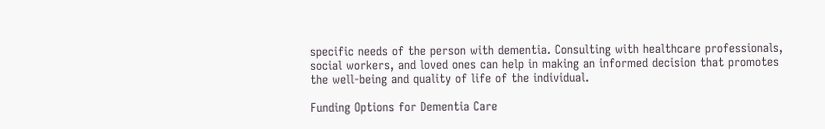specific needs of the person with dementia. Consulting with healthcare professionals, social workers, and loved ones can help in making an informed decision that promotes the well-being and quality of life of the individual.

Funding Options for Dementia Care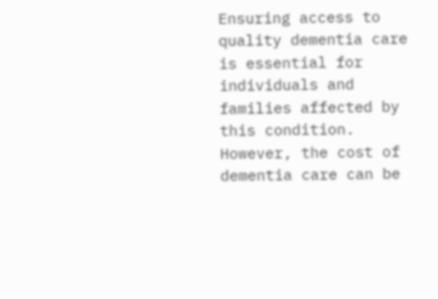Ensuring access to quality dementia care is essential for individuals and families affected by this condition. However, the cost of dementia care can be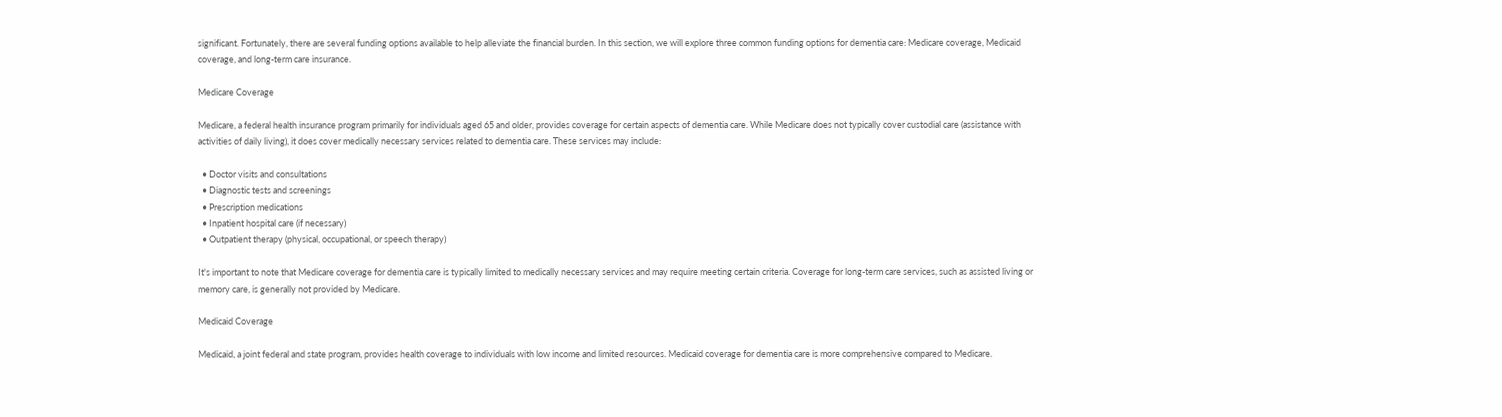significant. Fortunately, there are several funding options available to help alleviate the financial burden. In this section, we will explore three common funding options for dementia care: Medicare coverage, Medicaid coverage, and long-term care insurance.

Medicare Coverage

Medicare, a federal health insurance program primarily for individuals aged 65 and older, provides coverage for certain aspects of dementia care. While Medicare does not typically cover custodial care (assistance with activities of daily living), it does cover medically necessary services related to dementia care. These services may include:

  • Doctor visits and consultations
  • Diagnostic tests and screenings
  • Prescription medications
  • Inpatient hospital care (if necessary)
  • Outpatient therapy (physical, occupational, or speech therapy)

It's important to note that Medicare coverage for dementia care is typically limited to medically necessary services and may require meeting certain criteria. Coverage for long-term care services, such as assisted living or memory care, is generally not provided by Medicare.

Medicaid Coverage

Medicaid, a joint federal and state program, provides health coverage to individuals with low income and limited resources. Medicaid coverage for dementia care is more comprehensive compared to Medicare.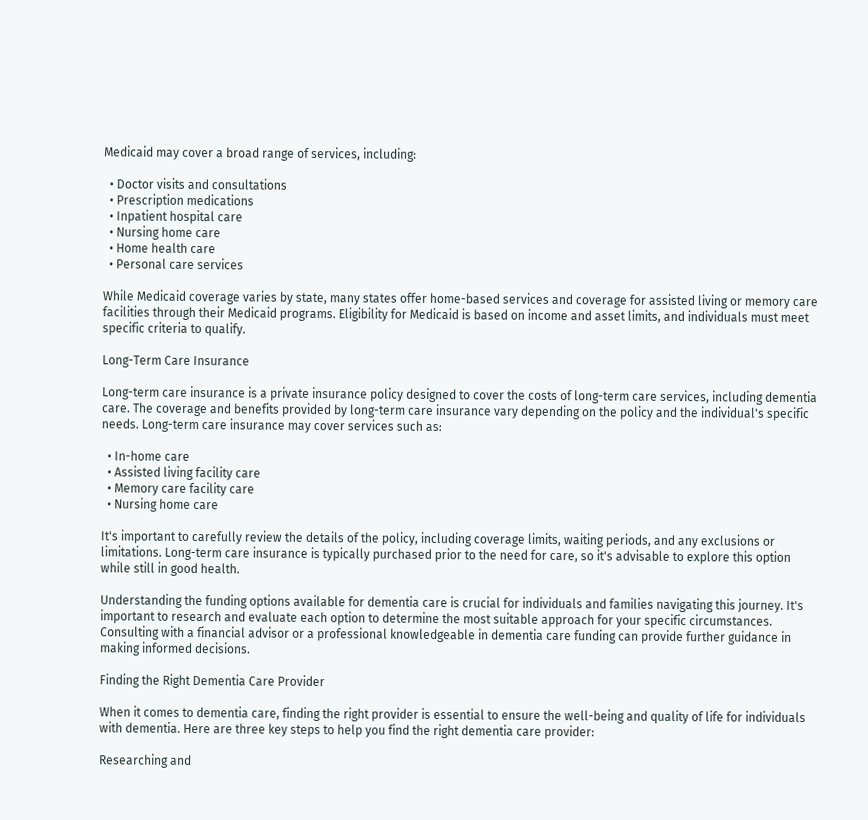Medicaid may cover a broad range of services, including:

  • Doctor visits and consultations
  • Prescription medications
  • Inpatient hospital care
  • Nursing home care
  • Home health care
  • Personal care services

While Medicaid coverage varies by state, many states offer home-based services and coverage for assisted living or memory care facilities through their Medicaid programs. Eligibility for Medicaid is based on income and asset limits, and individuals must meet specific criteria to qualify.

Long-Term Care Insurance

Long-term care insurance is a private insurance policy designed to cover the costs of long-term care services, including dementia care. The coverage and benefits provided by long-term care insurance vary depending on the policy and the individual's specific needs. Long-term care insurance may cover services such as:

  • In-home care
  • Assisted living facility care
  • Memory care facility care
  • Nursing home care

It's important to carefully review the details of the policy, including coverage limits, waiting periods, and any exclusions or limitations. Long-term care insurance is typically purchased prior to the need for care, so it's advisable to explore this option while still in good health.

Understanding the funding options available for dementia care is crucial for individuals and families navigating this journey. It's important to research and evaluate each option to determine the most suitable approach for your specific circumstances. Consulting with a financial advisor or a professional knowledgeable in dementia care funding can provide further guidance in making informed decisions.

Finding the Right Dementia Care Provider

When it comes to dementia care, finding the right provider is essential to ensure the well-being and quality of life for individuals with dementia. Here are three key steps to help you find the right dementia care provider:

Researching and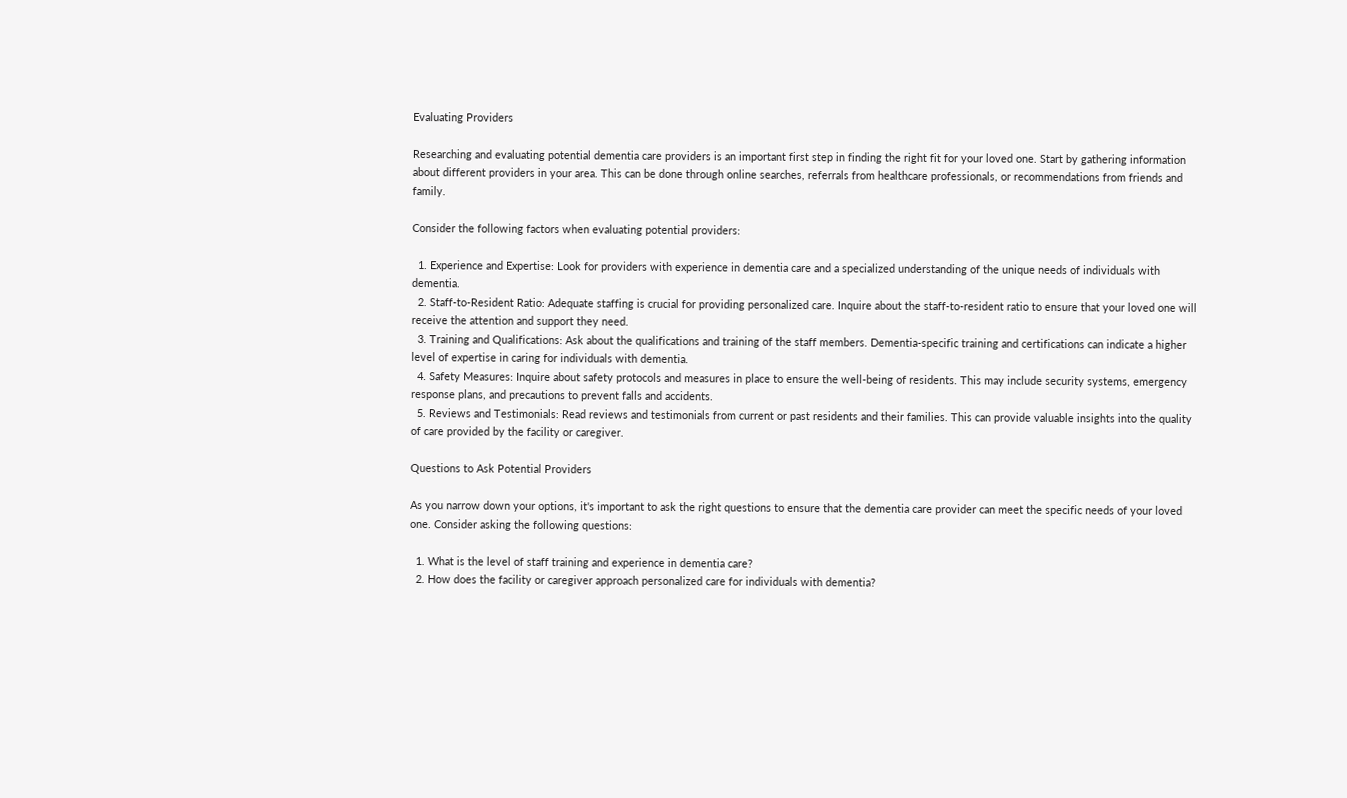Evaluating Providers

Researching and evaluating potential dementia care providers is an important first step in finding the right fit for your loved one. Start by gathering information about different providers in your area. This can be done through online searches, referrals from healthcare professionals, or recommendations from friends and family.

Consider the following factors when evaluating potential providers:

  1. Experience and Expertise: Look for providers with experience in dementia care and a specialized understanding of the unique needs of individuals with dementia.
  2. Staff-to-Resident Ratio: Adequate staffing is crucial for providing personalized care. Inquire about the staff-to-resident ratio to ensure that your loved one will receive the attention and support they need.
  3. Training and Qualifications: Ask about the qualifications and training of the staff members. Dementia-specific training and certifications can indicate a higher level of expertise in caring for individuals with dementia.
  4. Safety Measures: Inquire about safety protocols and measures in place to ensure the well-being of residents. This may include security systems, emergency response plans, and precautions to prevent falls and accidents.
  5. Reviews and Testimonials: Read reviews and testimonials from current or past residents and their families. This can provide valuable insights into the quality of care provided by the facility or caregiver.

Questions to Ask Potential Providers

As you narrow down your options, it's important to ask the right questions to ensure that the dementia care provider can meet the specific needs of your loved one. Consider asking the following questions:

  1. What is the level of staff training and experience in dementia care?
  2. How does the facility or caregiver approach personalized care for individuals with dementia?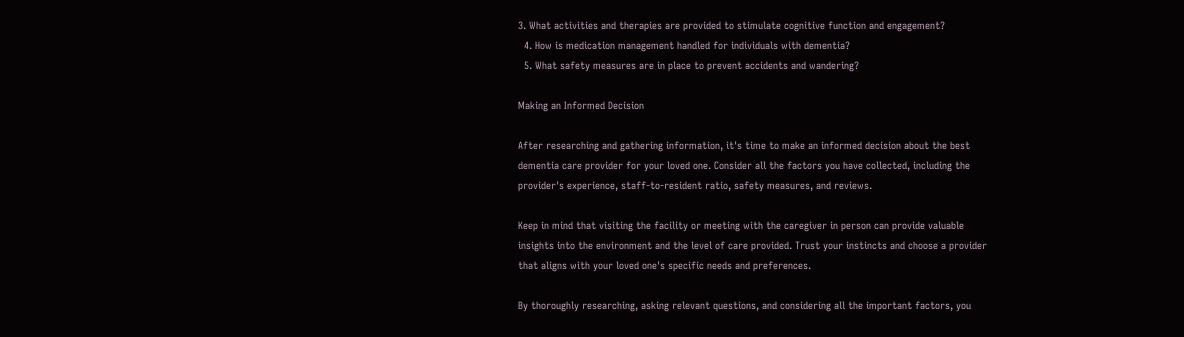3. What activities and therapies are provided to stimulate cognitive function and engagement?
  4. How is medication management handled for individuals with dementia?
  5. What safety measures are in place to prevent accidents and wandering?

Making an Informed Decision

After researching and gathering information, it's time to make an informed decision about the best dementia care provider for your loved one. Consider all the factors you have collected, including the provider's experience, staff-to-resident ratio, safety measures, and reviews.

Keep in mind that visiting the facility or meeting with the caregiver in person can provide valuable insights into the environment and the level of care provided. Trust your instincts and choose a provider that aligns with your loved one's specific needs and preferences.

By thoroughly researching, asking relevant questions, and considering all the important factors, you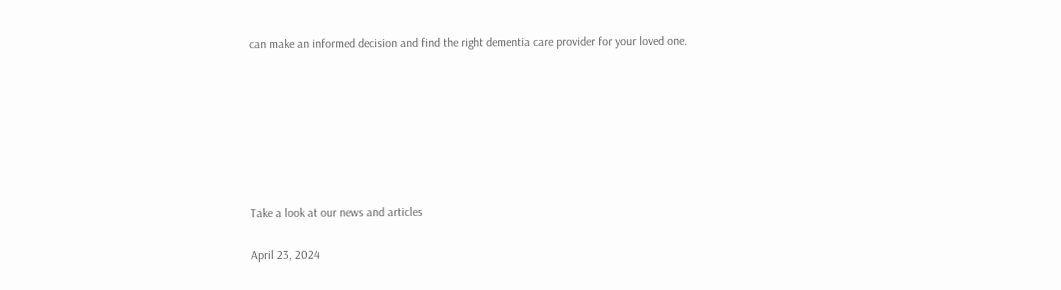can make an informed decision and find the right dementia care provider for your loved one.







Take a look at our news and articles

April 23, 2024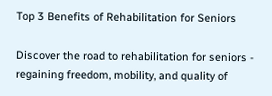Top 3 Benefits of Rehabilitation for Seniors

Discover the road to rehabilitation for seniors - regaining freedom, mobility, and quality of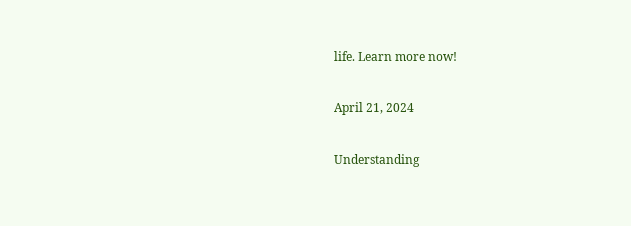life. Learn more now!

April 21, 2024

Understanding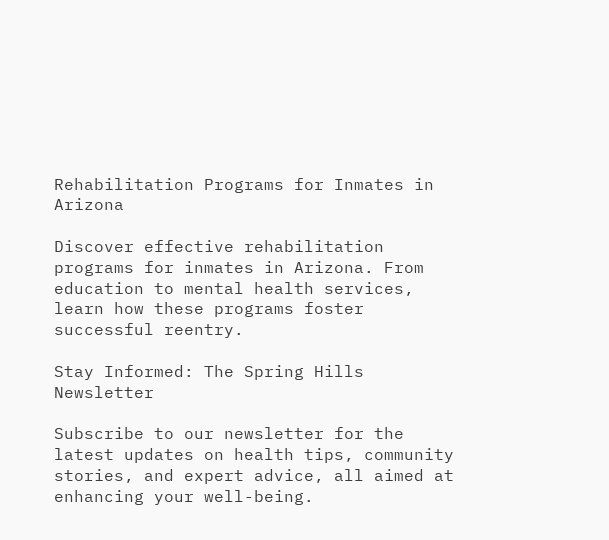Rehabilitation Programs for Inmates in Arizona

Discover effective rehabilitation programs for inmates in Arizona. From education to mental health services, learn how these programs foster successful reentry.

Stay Informed: The Spring Hills Newsletter

Subscribe to our newsletter for the latest updates on health tips, community stories, and expert advice, all aimed at enhancing your well-being.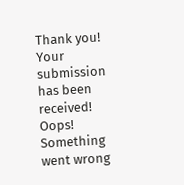Thank you! Your submission has been received!
Oops! Something went wrong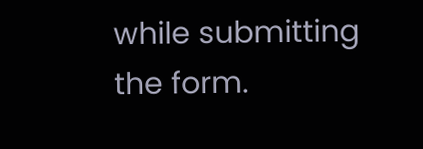while submitting the form.